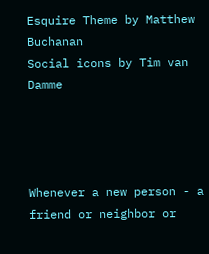Esquire Theme by Matthew Buchanan
Social icons by Tim van Damme




Whenever a new person - a friend or neighbor or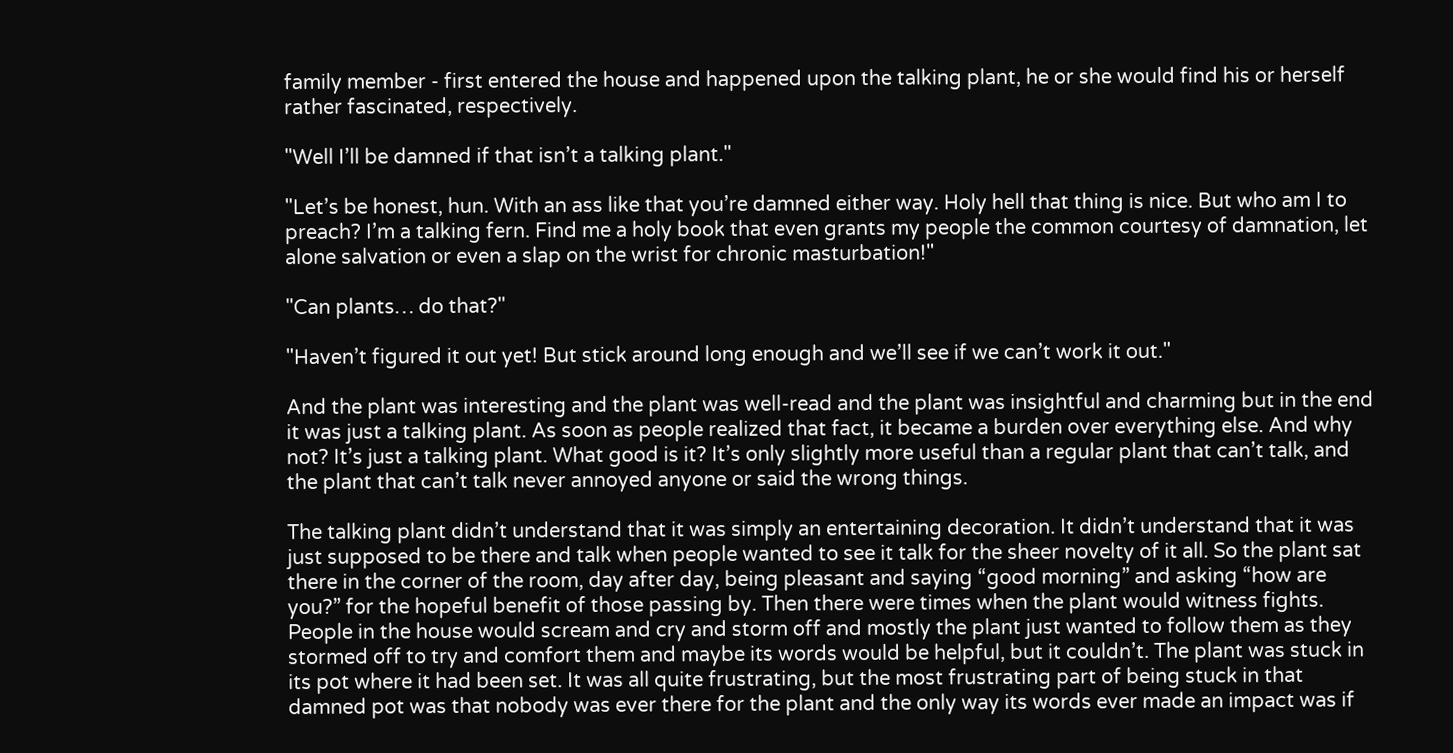family member - first entered the house and happened upon the talking plant, he or she would find his or herself rather fascinated, respectively.

"Well I’ll be damned if that isn’t a talking plant."

"Let’s be honest, hun. With an ass like that you’re damned either way. Holy hell that thing is nice. But who am I to preach? I’m a talking fern. Find me a holy book that even grants my people the common courtesy of damnation, let alone salvation or even a slap on the wrist for chronic masturbation!"

"Can plants… do that?"

"Haven’t figured it out yet! But stick around long enough and we’ll see if we can’t work it out."

And the plant was interesting and the plant was well-read and the plant was insightful and charming but in the end it was just a talking plant. As soon as people realized that fact, it became a burden over everything else. And why not? It’s just a talking plant. What good is it? It’s only slightly more useful than a regular plant that can’t talk, and the plant that can’t talk never annoyed anyone or said the wrong things.

The talking plant didn’t understand that it was simply an entertaining decoration. It didn’t understand that it was just supposed to be there and talk when people wanted to see it talk for the sheer novelty of it all. So the plant sat there in the corner of the room, day after day, being pleasant and saying “good morning” and asking “how are you?” for the hopeful benefit of those passing by. Then there were times when the plant would witness fights. People in the house would scream and cry and storm off and mostly the plant just wanted to follow them as they stormed off to try and comfort them and maybe its words would be helpful, but it couldn’t. The plant was stuck in its pot where it had been set. It was all quite frustrating, but the most frustrating part of being stuck in that damned pot was that nobody was ever there for the plant and the only way its words ever made an impact was if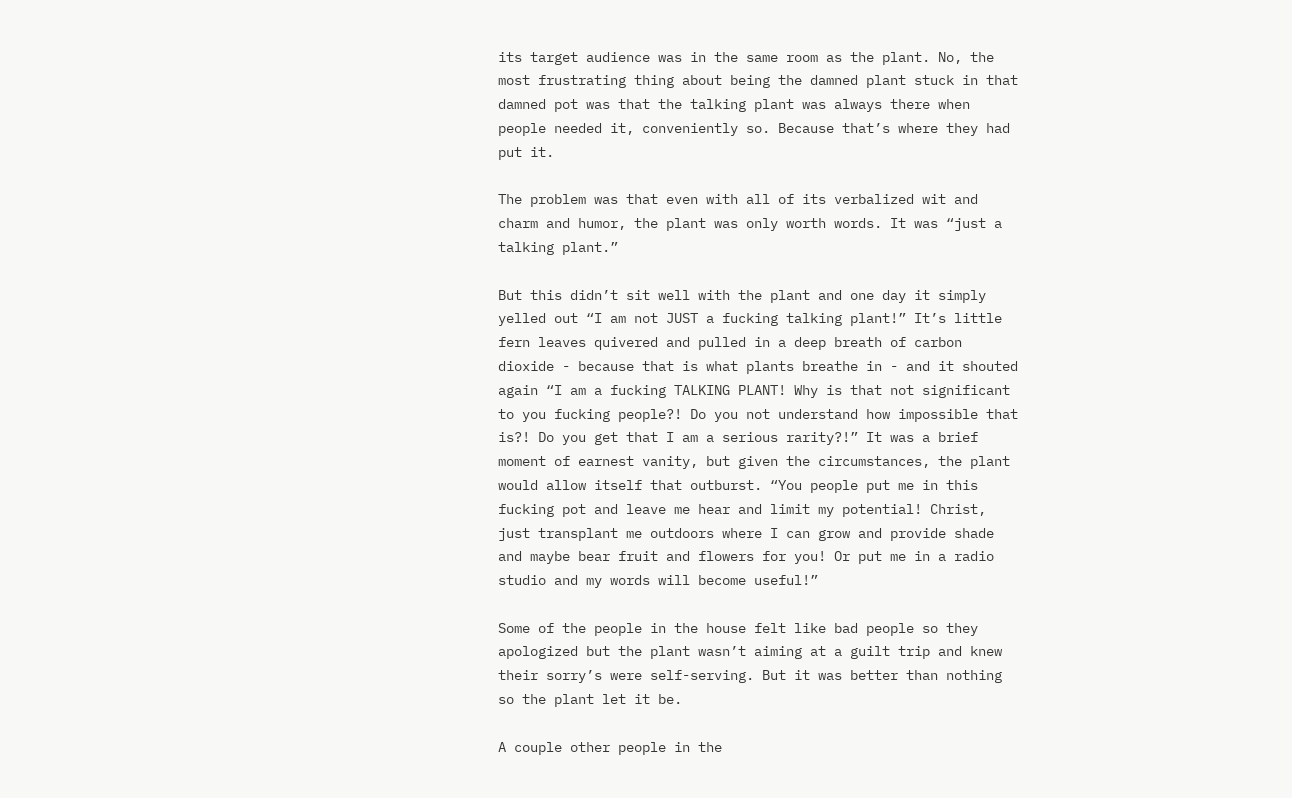its target audience was in the same room as the plant. No, the most frustrating thing about being the damned plant stuck in that damned pot was that the talking plant was always there when people needed it, conveniently so. Because that’s where they had put it.

The problem was that even with all of its verbalized wit and charm and humor, the plant was only worth words. It was “just a talking plant.”

But this didn’t sit well with the plant and one day it simply yelled out “I am not JUST a fucking talking plant!” It’s little fern leaves quivered and pulled in a deep breath of carbon dioxide - because that is what plants breathe in - and it shouted again “I am a fucking TALKING PLANT! Why is that not significant to you fucking people?! Do you not understand how impossible that is?! Do you get that I am a serious rarity?!” It was a brief moment of earnest vanity, but given the circumstances, the plant would allow itself that outburst. “You people put me in this fucking pot and leave me hear and limit my potential! Christ, just transplant me outdoors where I can grow and provide shade and maybe bear fruit and flowers for you! Or put me in a radio studio and my words will become useful!”

Some of the people in the house felt like bad people so they apologized but the plant wasn’t aiming at a guilt trip and knew their sorry’s were self-serving. But it was better than nothing so the plant let it be.

A couple other people in the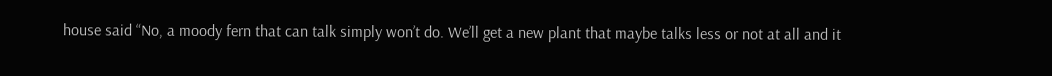house said “No, a moody fern that can talk simply won’t do. We’ll get a new plant that maybe talks less or not at all and it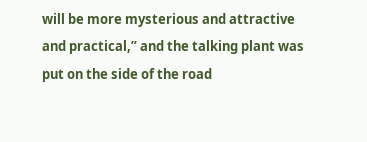will be more mysterious and attractive and practical,” and the talking plant was put on the side of the road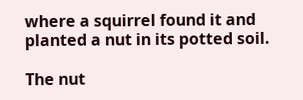where a squirrel found it and planted a nut in its potted soil.

The nut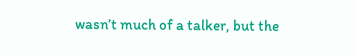wasn’t much of a talker, but the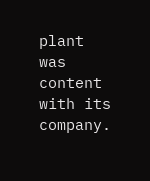plant was content with its company.